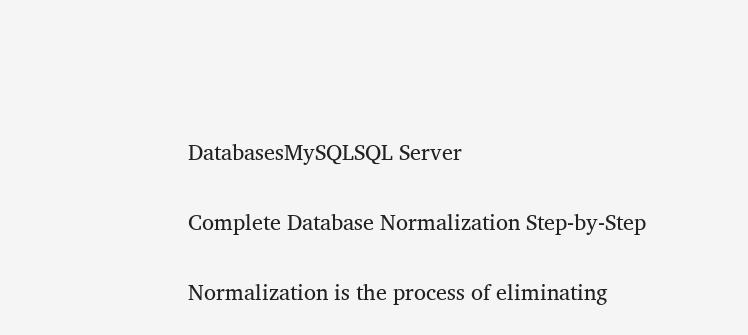DatabasesMySQLSQL Server

Complete Database Normalization Step-by-Step

Normalization is the process of eliminating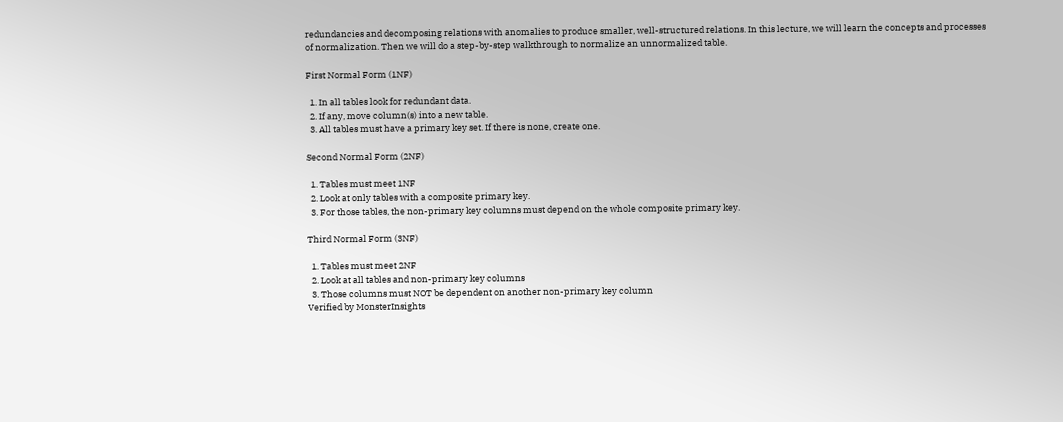redundancies and decomposing relations with anomalies to produce smaller, well-structured relations. In this lecture, we will learn the concepts and processes of normalization. Then we will do a step-by-step walkthrough to normalize an unnormalized table.

First Normal Form (1NF)

  1. In all tables look for redundant data.
  2. If any, move column(s) into a new table.
  3. All tables must have a primary key set. If there is none, create one.

Second Normal Form (2NF)

  1. Tables must meet 1NF
  2. Look at only tables with a composite primary key.
  3. For those tables, the non-primary key columns must depend on the whole composite primary key.

Third Normal Form (3NF)

  1. Tables must meet 2NF
  2. Look at all tables and non-primary key columns
  3. Those columns must NOT be dependent on another non-primary key column
Verified by MonsterInsights